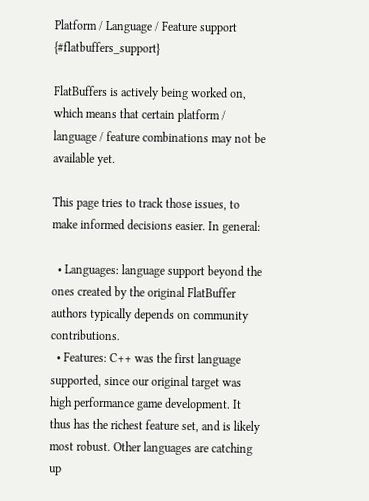Platform / Language / Feature support {#flatbuffers_support}

FlatBuffers is actively being worked on, which means that certain platform / language / feature combinations may not be available yet.

This page tries to track those issues, to make informed decisions easier. In general:

  • Languages: language support beyond the ones created by the original FlatBuffer authors typically depends on community contributions.
  • Features: C++ was the first language supported, since our original target was high performance game development. It thus has the richest feature set, and is likely most robust. Other languages are catching up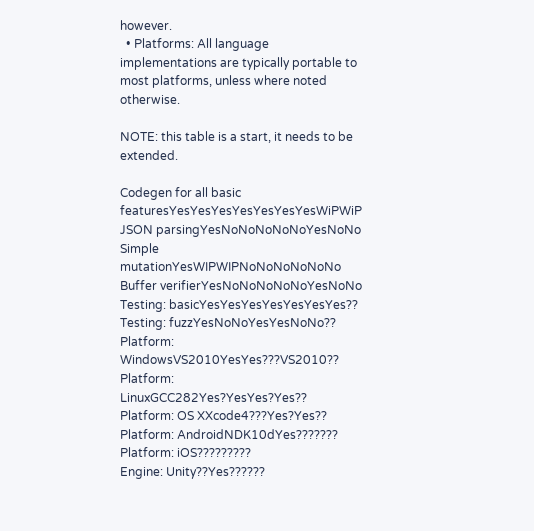however.
  • Platforms: All language implementations are typically portable to most platforms, unless where noted otherwise.

NOTE: this table is a start, it needs to be extended.

Codegen for all basic featuresYesYesYesYesYesYesYesWiPWiP
JSON parsingYesNoNoNoNoNoYesNoNo
Simple mutationYesWIPWIPNoNoNoNoNoNo
Buffer verifierYesNoNoNoNoNoYesNoNo
Testing: basicYesYesYesYesYesYesYes??
Testing: fuzzYesNoNoYesYesNoNo??
Platform: WindowsVS2010YesYes???VS2010??
Platform: LinuxGCC282Yes?YesYes?Yes??
Platform: OS XXcode4???Yes?Yes??
Platform: AndroidNDK10dYes???????
Platform: iOS?????????
Engine: Unity??Yes??????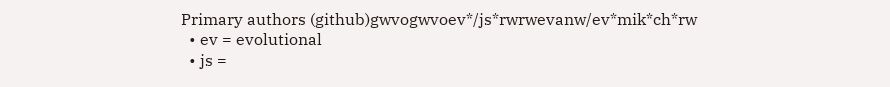Primary authors (github)gwvogwvoev*/js*rwrwevanw/ev*mik*ch*rw
  • ev = evolutional
  • js =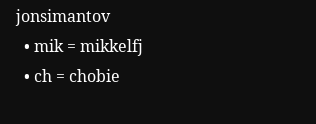jonsimantov
  • mik = mikkelfj
  • ch = chobie